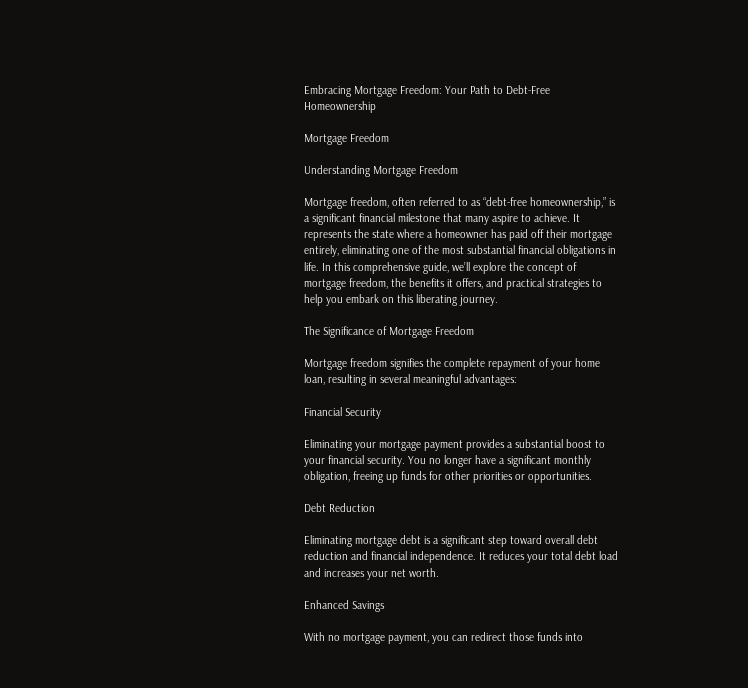Embracing Mortgage Freedom: Your Path to Debt-Free Homeownership

Mortgage Freedom

Understanding Mortgage Freedom

Mortgage freedom, often referred to as “debt-free homeownership,” is a significant financial milestone that many aspire to achieve. It represents the state where a homeowner has paid off their mortgage entirely, eliminating one of the most substantial financial obligations in life. In this comprehensive guide, we’ll explore the concept of mortgage freedom, the benefits it offers, and practical strategies to help you embark on this liberating journey.

The Significance of Mortgage Freedom

Mortgage freedom signifies the complete repayment of your home loan, resulting in several meaningful advantages:

Financial Security

Eliminating your mortgage payment provides a substantial boost to your financial security. You no longer have a significant monthly obligation, freeing up funds for other priorities or opportunities.

Debt Reduction

Eliminating mortgage debt is a significant step toward overall debt reduction and financial independence. It reduces your total debt load and increases your net worth.

Enhanced Savings

With no mortgage payment, you can redirect those funds into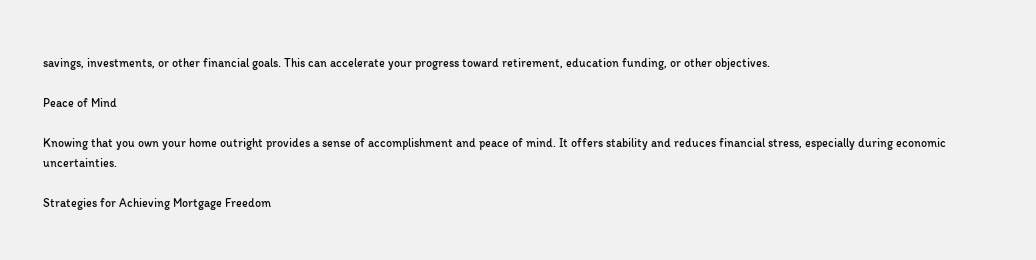savings, investments, or other financial goals. This can accelerate your progress toward retirement, education funding, or other objectives.

Peace of Mind

Knowing that you own your home outright provides a sense of accomplishment and peace of mind. It offers stability and reduces financial stress, especially during economic uncertainties.

Strategies for Achieving Mortgage Freedom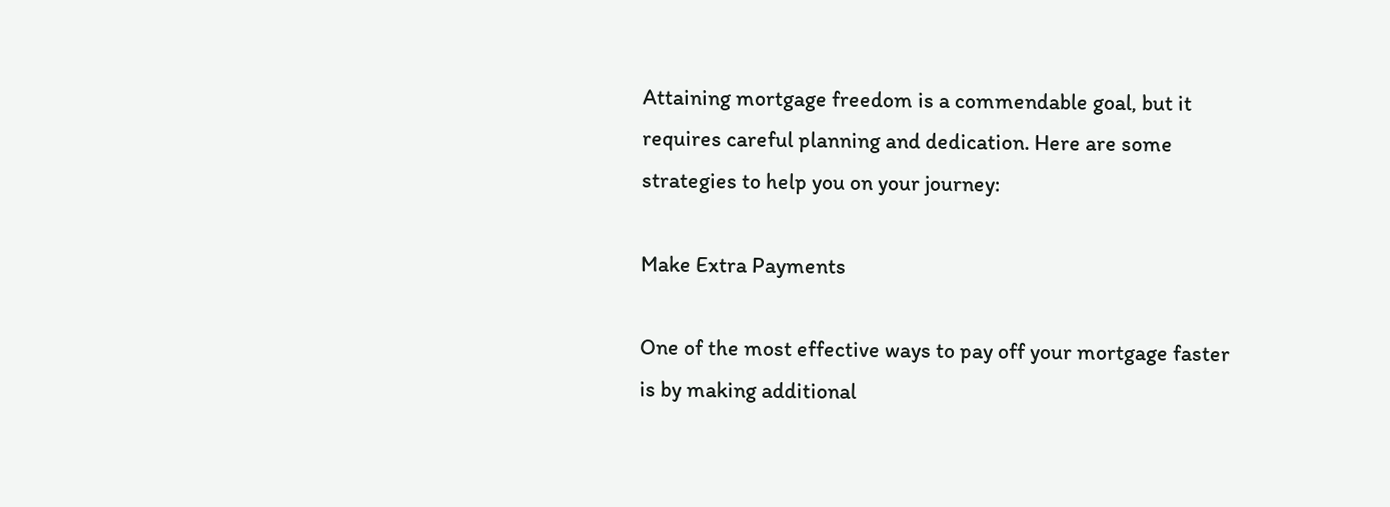Attaining mortgage freedom is a commendable goal, but it requires careful planning and dedication. Here are some strategies to help you on your journey:

Make Extra Payments

One of the most effective ways to pay off your mortgage faster is by making additional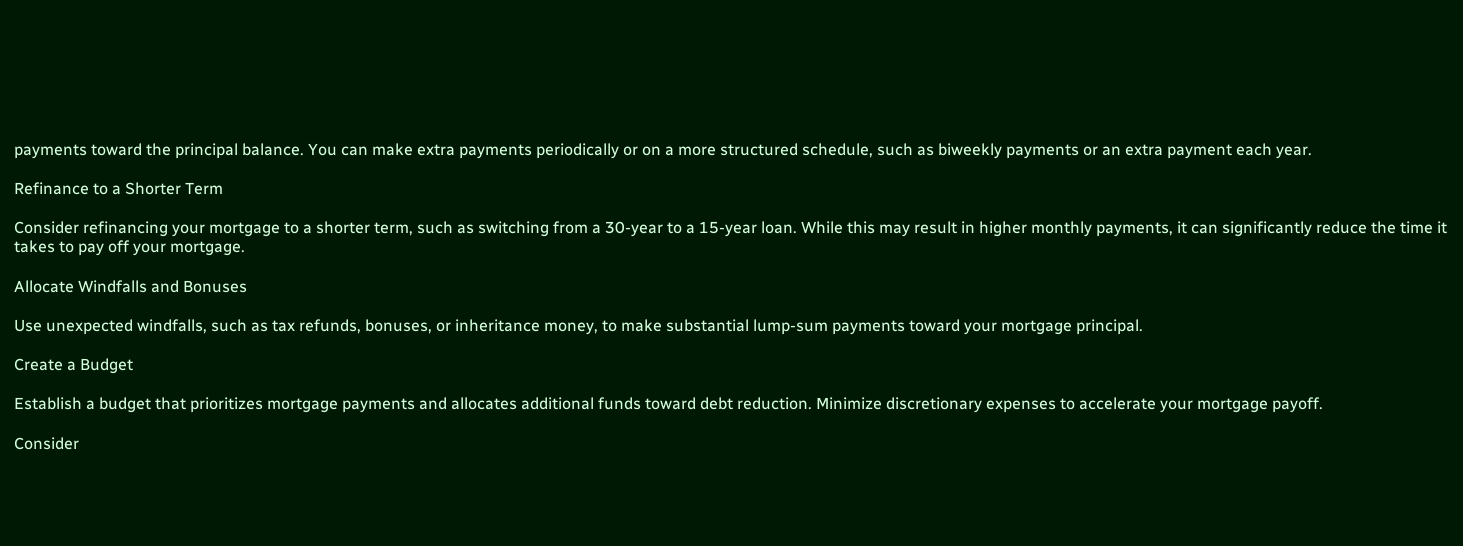payments toward the principal balance. You can make extra payments periodically or on a more structured schedule, such as biweekly payments or an extra payment each year.

Refinance to a Shorter Term

Consider refinancing your mortgage to a shorter term, such as switching from a 30-year to a 15-year loan. While this may result in higher monthly payments, it can significantly reduce the time it takes to pay off your mortgage.

Allocate Windfalls and Bonuses

Use unexpected windfalls, such as tax refunds, bonuses, or inheritance money, to make substantial lump-sum payments toward your mortgage principal.

Create a Budget

Establish a budget that prioritizes mortgage payments and allocates additional funds toward debt reduction. Minimize discretionary expenses to accelerate your mortgage payoff.

Consider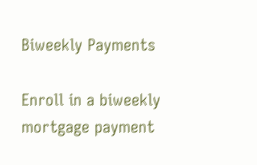Biweekly Payments

Enroll in a biweekly mortgage payment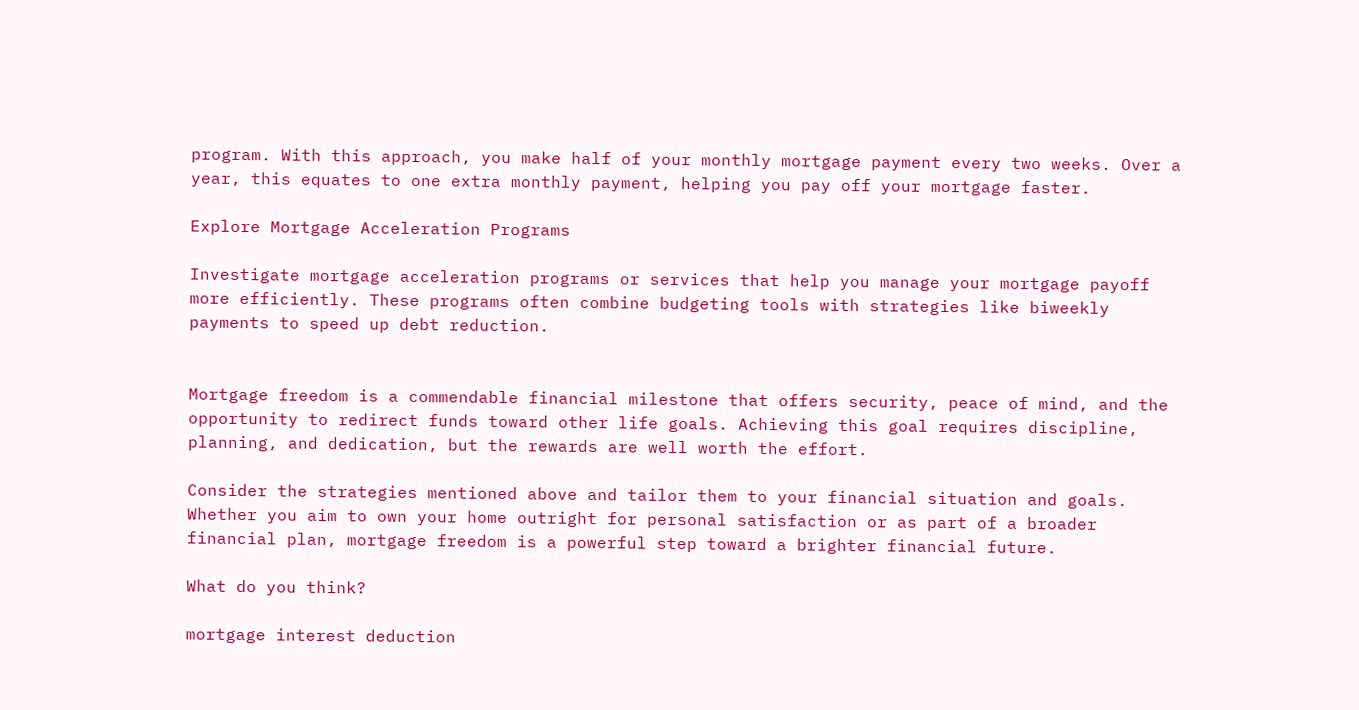program. With this approach, you make half of your monthly mortgage payment every two weeks. Over a year, this equates to one extra monthly payment, helping you pay off your mortgage faster.

Explore Mortgage Acceleration Programs

Investigate mortgage acceleration programs or services that help you manage your mortgage payoff more efficiently. These programs often combine budgeting tools with strategies like biweekly payments to speed up debt reduction.


Mortgage freedom is a commendable financial milestone that offers security, peace of mind, and the opportunity to redirect funds toward other life goals. Achieving this goal requires discipline, planning, and dedication, but the rewards are well worth the effort.

Consider the strategies mentioned above and tailor them to your financial situation and goals. Whether you aim to own your home outright for personal satisfaction or as part of a broader financial plan, mortgage freedom is a powerful step toward a brighter financial future.

What do you think?

mortgage interest deduction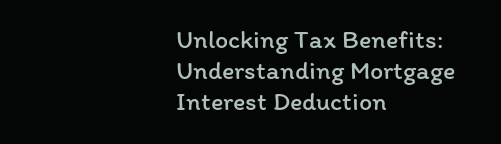Unlocking Tax Benefits: Understanding Mortgage Interest Deduction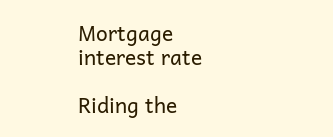Mortgage interest rate

Riding the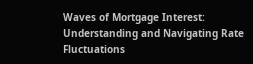Waves of Mortgage Interest: Understanding and Navigating Rate Fluctuations